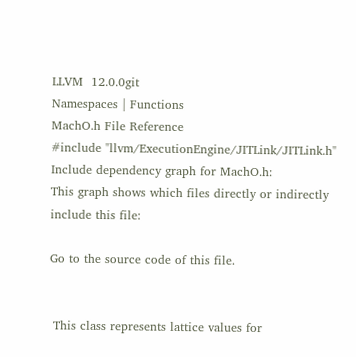LLVM  12.0.0git
Namespaces | Functions
MachO.h File Reference
#include "llvm/ExecutionEngine/JITLink/JITLink.h"
Include dependency graph for MachO.h:
This graph shows which files directly or indirectly include this file:

Go to the source code of this file.


 This class represents lattice values for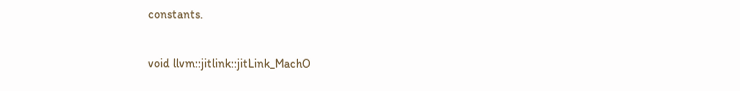constants.


void llvm::jitlink::jitLink_MachO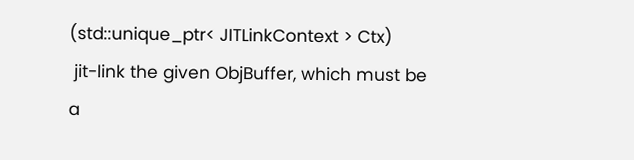(std::unique_ptr< JITLinkContext > Ctx)
 jit-link the given ObjBuffer, which must be a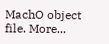MachO object file. More...